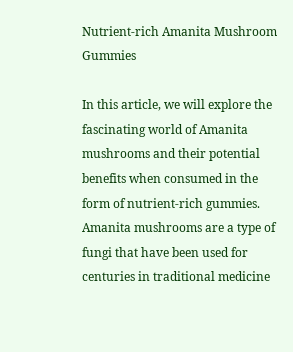Nutrient-rich Amanita Mushroom Gummies

In this article, we will explore the fascinating world of Amanita mushrooms and their potential benefits when consumed in the form of nutrient-rich gummies. Amanita mushrooms are a type of fungi that have been used for centuries in traditional medicine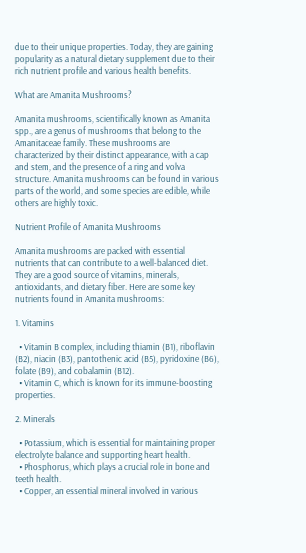due to their unique properties. Today, they are gaining popularity as a natural dietary supplement due to their rich nutrient profile and various health benefits.

What are Amanita Mushrooms?

Amanita mushrooms, scientifically known as Amanita spp., are a genus of mushrooms that belong to the Amanitaceae family. These mushrooms are characterized by their distinct appearance, with a cap and stem, and the presence of a ring and volva structure. Amanita mushrooms can be found in various parts of the world, and some species are edible, while others are highly toxic.

Nutrient Profile of Amanita Mushrooms

Amanita mushrooms are packed with essential nutrients that can contribute to a well-balanced diet. They are a good source of vitamins, minerals, antioxidants, and dietary fiber. Here are some key nutrients found in Amanita mushrooms:

1. Vitamins

  • Vitamin B complex, including thiamin (B1), riboflavin (B2), niacin (B3), pantothenic acid (B5), pyridoxine (B6), folate (B9), and cobalamin (B12).
  • Vitamin C, which is known for its immune-boosting properties.

2. Minerals

  • Potassium, which is essential for maintaining proper electrolyte balance and supporting heart health.
  • Phosphorus, which plays a crucial role in bone and teeth health.
  • Copper, an essential mineral involved in various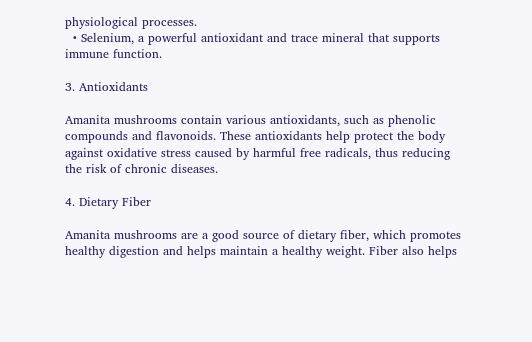physiological processes.
  • Selenium, a powerful antioxidant and trace mineral that supports immune function.

3. Antioxidants

Amanita mushrooms contain various antioxidants, such as phenolic compounds and flavonoids. These antioxidants help protect the body against oxidative stress caused by harmful free radicals, thus reducing the risk of chronic diseases.

4. Dietary Fiber

Amanita mushrooms are a good source of dietary fiber, which promotes healthy digestion and helps maintain a healthy weight. Fiber also helps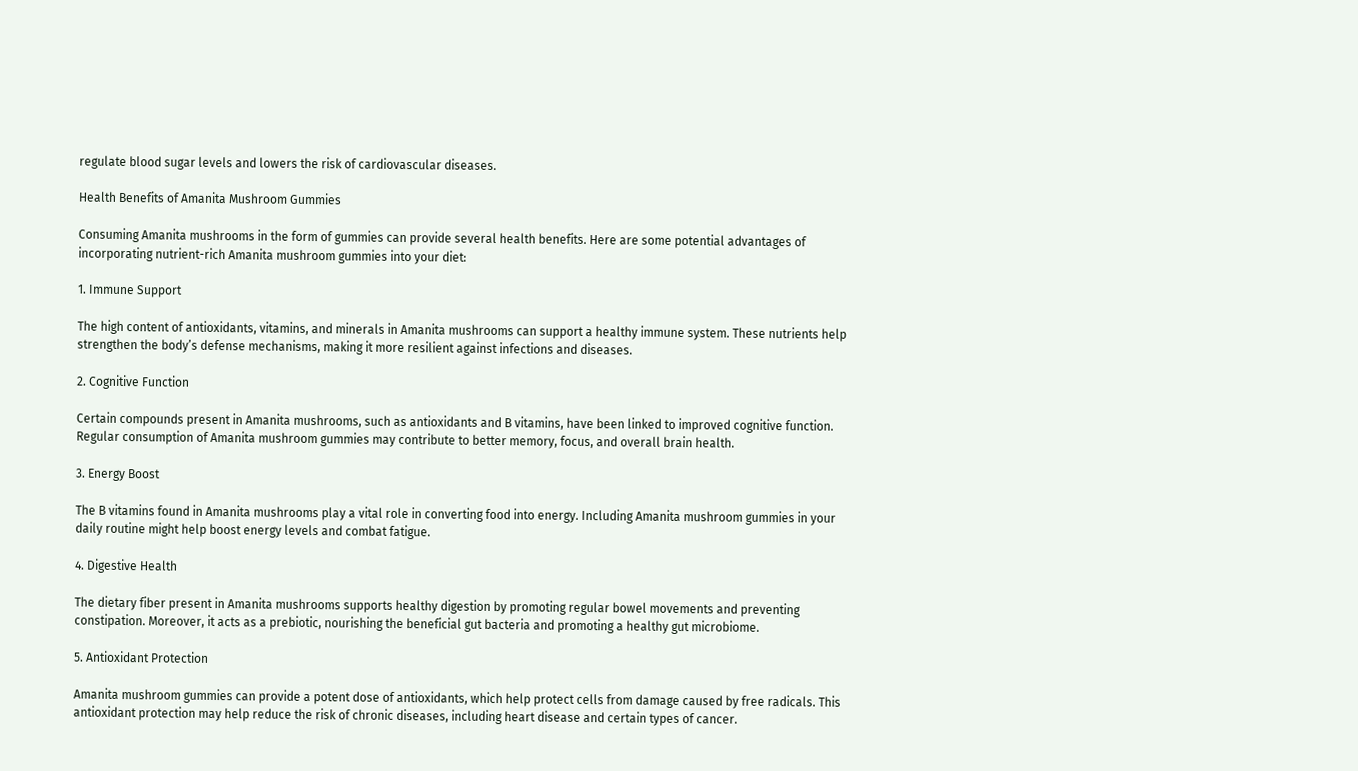regulate blood sugar levels and lowers the risk of cardiovascular diseases.

Health Benefits of Amanita Mushroom Gummies

Consuming Amanita mushrooms in the form of gummies can provide several health benefits. Here are some potential advantages of incorporating nutrient-rich Amanita mushroom gummies into your diet:

1. Immune Support

The high content of antioxidants, vitamins, and minerals in Amanita mushrooms can support a healthy immune system. These nutrients help strengthen the body’s defense mechanisms, making it more resilient against infections and diseases.

2. Cognitive Function

Certain compounds present in Amanita mushrooms, such as antioxidants and B vitamins, have been linked to improved cognitive function. Regular consumption of Amanita mushroom gummies may contribute to better memory, focus, and overall brain health.

3. Energy Boost

The B vitamins found in Amanita mushrooms play a vital role in converting food into energy. Including Amanita mushroom gummies in your daily routine might help boost energy levels and combat fatigue.

4. Digestive Health

The dietary fiber present in Amanita mushrooms supports healthy digestion by promoting regular bowel movements and preventing constipation. Moreover, it acts as a prebiotic, nourishing the beneficial gut bacteria and promoting a healthy gut microbiome.

5. Antioxidant Protection

Amanita mushroom gummies can provide a potent dose of antioxidants, which help protect cells from damage caused by free radicals. This antioxidant protection may help reduce the risk of chronic diseases, including heart disease and certain types of cancer.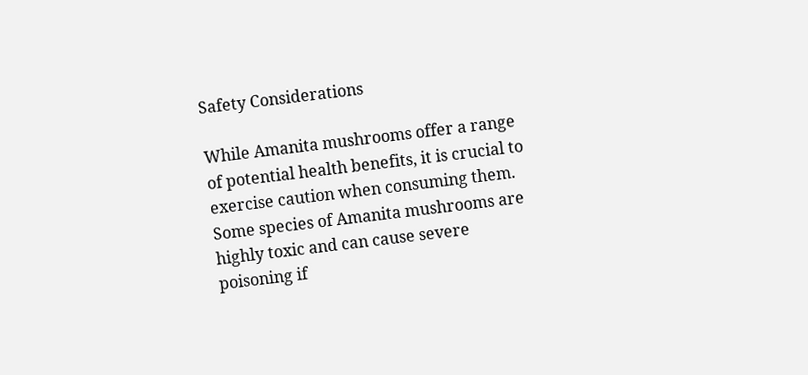Safety Considerations

While Amanita mushrooms offer a range of potential health benefits, it is crucial to exercise caution when consuming them. Some species of Amanita mushrooms are highly toxic and can cause severe poisoning if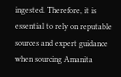ingested. Therefore, it is essential to rely on reputable sources and expert guidance when sourcing Amanita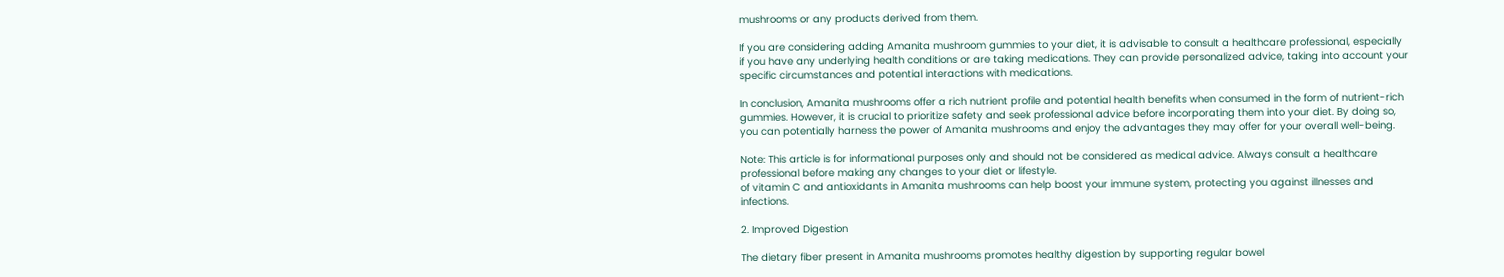mushrooms or any products derived from them.

If you are considering adding Amanita mushroom gummies to your diet, it is advisable to consult a healthcare professional, especially if you have any underlying health conditions or are taking medications. They can provide personalized advice, taking into account your specific circumstances and potential interactions with medications.

In conclusion, Amanita mushrooms offer a rich nutrient profile and potential health benefits when consumed in the form of nutrient-rich gummies. However, it is crucial to prioritize safety and seek professional advice before incorporating them into your diet. By doing so, you can potentially harness the power of Amanita mushrooms and enjoy the advantages they may offer for your overall well-being.

Note: This article is for informational purposes only and should not be considered as medical advice. Always consult a healthcare professional before making any changes to your diet or lifestyle.
of vitamin C and antioxidants in Amanita mushrooms can help boost your immune system, protecting you against illnesses and infections.

2. Improved Digestion

The dietary fiber present in Amanita mushrooms promotes healthy digestion by supporting regular bowel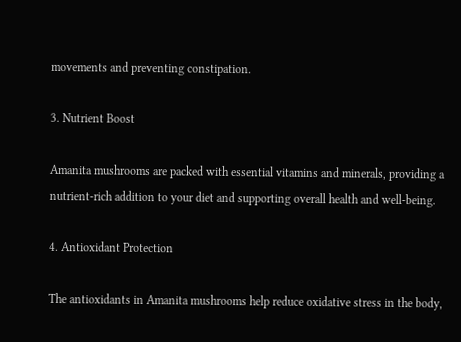movements and preventing constipation.

3. Nutrient Boost

Amanita mushrooms are packed with essential vitamins and minerals, providing a nutrient-rich addition to your diet and supporting overall health and well-being.

4. Antioxidant Protection

The antioxidants in Amanita mushrooms help reduce oxidative stress in the body,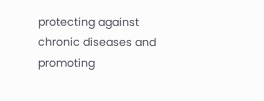protecting against chronic diseases and promoting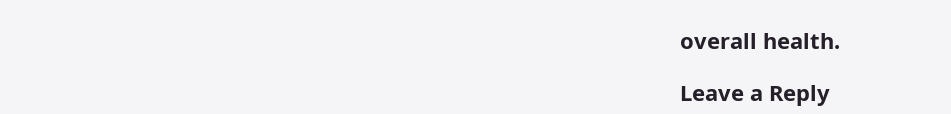overall health.

Leave a Reply